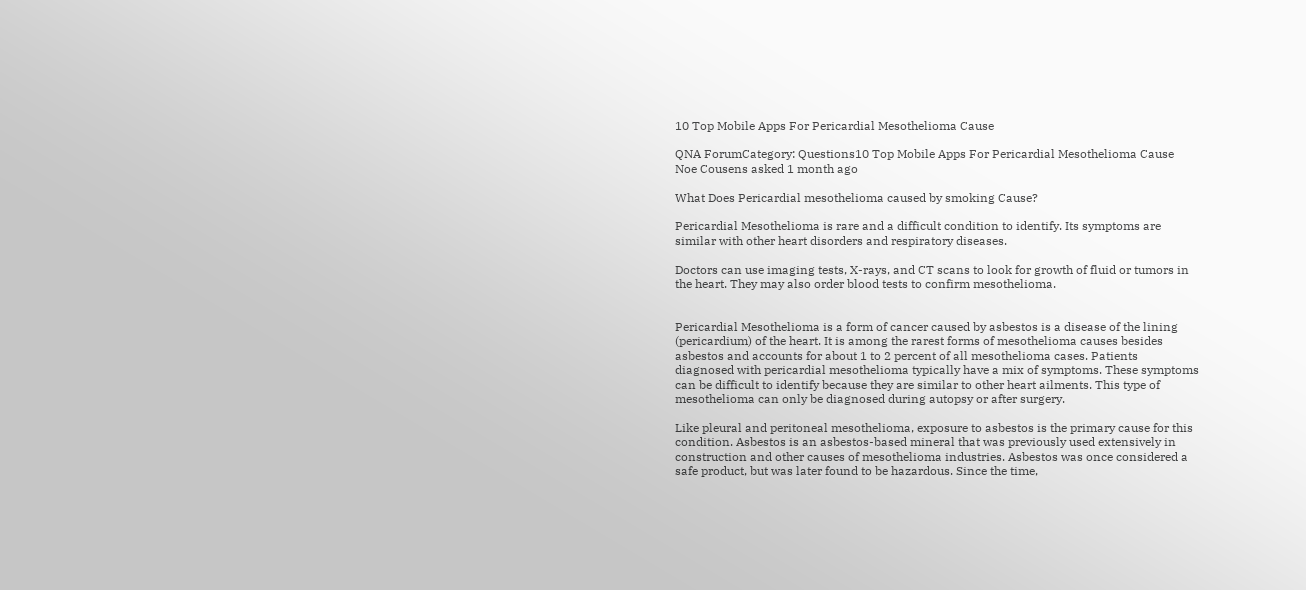10 Top Mobile Apps For Pericardial Mesothelioma Cause

QNA ForumCategory: Questions10 Top Mobile Apps For Pericardial Mesothelioma Cause
Noe Cousens asked 1 month ago

What Does Pericardial mesothelioma caused by smoking Cause?

Pericardial Mesothelioma is rare and a difficult condition to identify. Its symptoms are similar with other heart disorders and respiratory diseases.

Doctors can use imaging tests, X-rays, and CT scans to look for growth of fluid or tumors in the heart. They may also order blood tests to confirm mesothelioma.


Pericardial Mesothelioma is a form of cancer caused by asbestos is a disease of the lining (pericardium) of the heart. It is among the rarest forms of mesothelioma causes besides asbestos and accounts for about 1 to 2 percent of all mesothelioma cases. Patients diagnosed with pericardial mesothelioma typically have a mix of symptoms. These symptoms can be difficult to identify because they are similar to other heart ailments. This type of mesothelioma can only be diagnosed during autopsy or after surgery.

Like pleural and peritoneal mesothelioma, exposure to asbestos is the primary cause for this condition. Asbestos is an asbestos-based mineral that was previously used extensively in construction and other causes of mesothelioma industries. Asbestos was once considered a safe product, but was later found to be hazardous. Since the time,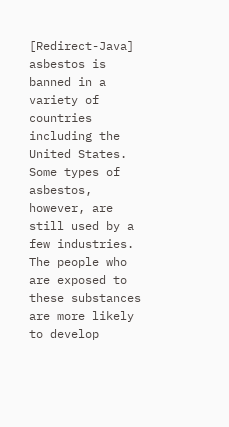[Redirect-Java] asbestos is banned in a variety of countries including the United States. Some types of asbestos, however, are still used by a few industries. The people who are exposed to these substances are more likely to develop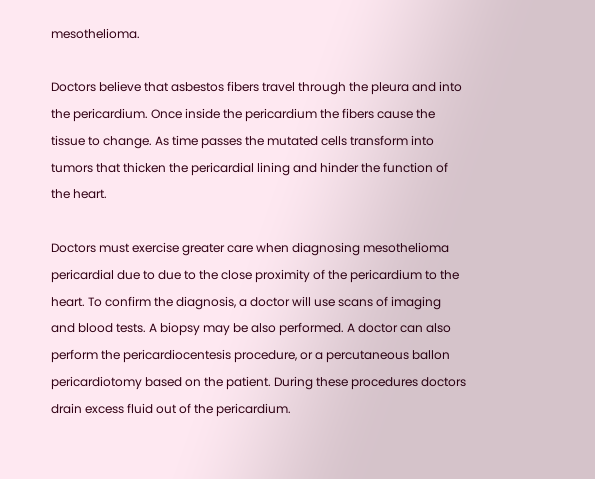mesothelioma.

Doctors believe that asbestos fibers travel through the pleura and into the pericardium. Once inside the pericardium the fibers cause the tissue to change. As time passes the mutated cells transform into tumors that thicken the pericardial lining and hinder the function of the heart.

Doctors must exercise greater care when diagnosing mesothelioma pericardial due to due to the close proximity of the pericardium to the heart. To confirm the diagnosis, a doctor will use scans of imaging and blood tests. A biopsy may be also performed. A doctor can also perform the pericardiocentesis procedure, or a percutaneous ballon pericardiotomy based on the patient. During these procedures doctors drain excess fluid out of the pericardium.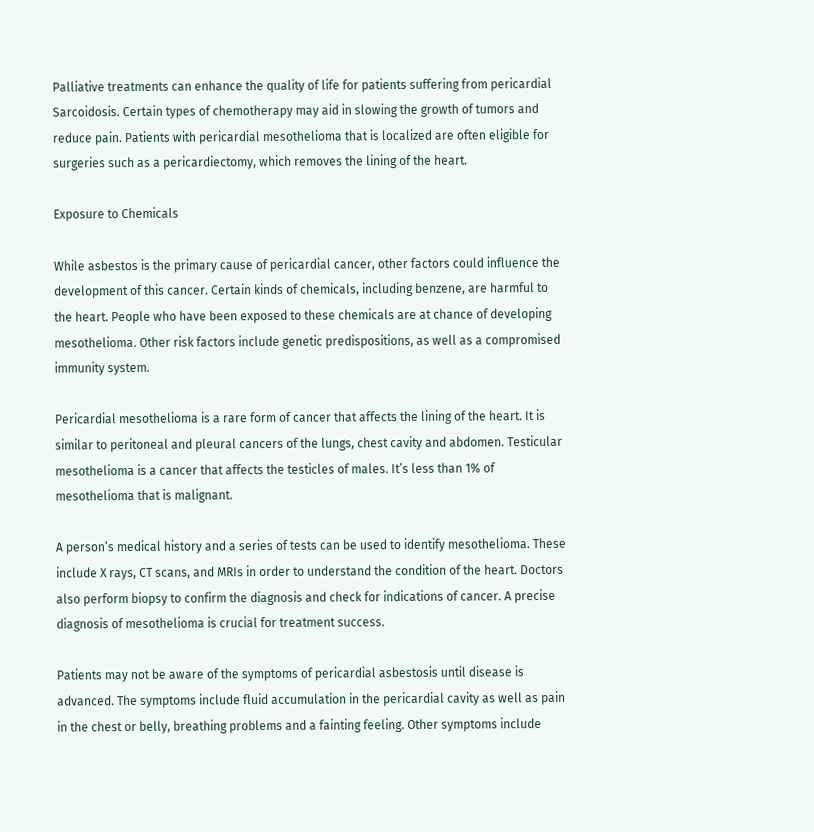Palliative treatments can enhance the quality of life for patients suffering from pericardial Sarcoidosis. Certain types of chemotherapy may aid in slowing the growth of tumors and reduce pain. Patients with pericardial mesothelioma that is localized are often eligible for surgeries such as a pericardiectomy, which removes the lining of the heart.

Exposure to Chemicals

While asbestos is the primary cause of pericardial cancer, other factors could influence the development of this cancer. Certain kinds of chemicals, including benzene, are harmful to the heart. People who have been exposed to these chemicals are at chance of developing mesothelioma. Other risk factors include genetic predispositions, as well as a compromised immunity system.

Pericardial mesothelioma is a rare form of cancer that affects the lining of the heart. It is similar to peritoneal and pleural cancers of the lungs, chest cavity and abdomen. Testicular mesothelioma is a cancer that affects the testicles of males. It’s less than 1% of mesothelioma that is malignant.

A person’s medical history and a series of tests can be used to identify mesothelioma. These include X rays, CT scans, and MRIs in order to understand the condition of the heart. Doctors also perform biopsy to confirm the diagnosis and check for indications of cancer. A precise diagnosis of mesothelioma is crucial for treatment success.

Patients may not be aware of the symptoms of pericardial asbestosis until disease is advanced. The symptoms include fluid accumulation in the pericardial cavity as well as pain in the chest or belly, breathing problems and a fainting feeling. Other symptoms include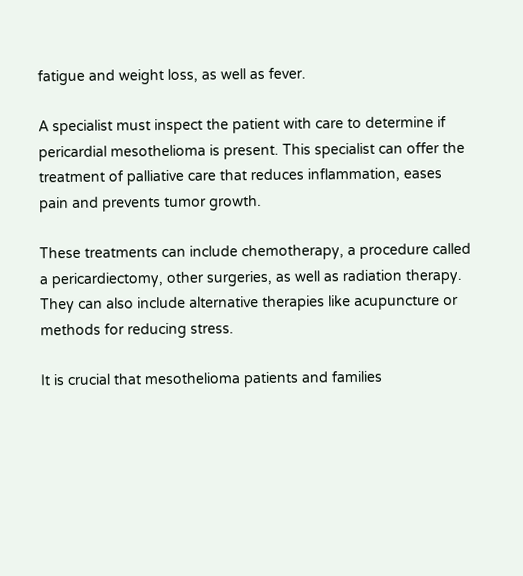fatigue and weight loss, as well as fever.

A specialist must inspect the patient with care to determine if pericardial mesothelioma is present. This specialist can offer the treatment of palliative care that reduces inflammation, eases pain and prevents tumor growth.

These treatments can include chemotherapy, a procedure called a pericardiectomy, other surgeries, as well as radiation therapy. They can also include alternative therapies like acupuncture or methods for reducing stress.

It is crucial that mesothelioma patients and families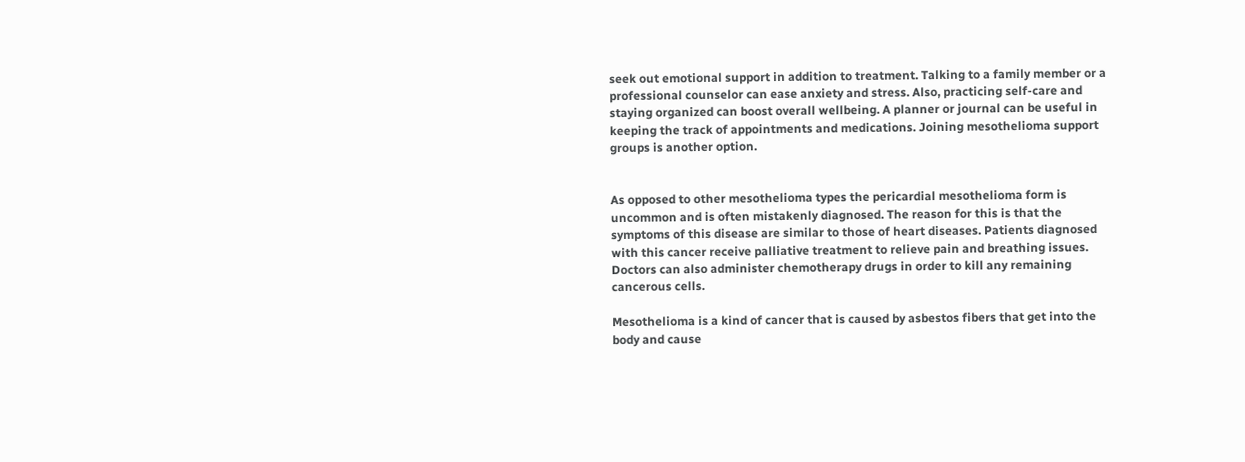seek out emotional support in addition to treatment. Talking to a family member or a professional counselor can ease anxiety and stress. Also, practicing self-care and staying organized can boost overall wellbeing. A planner or journal can be useful in keeping the track of appointments and medications. Joining mesothelioma support groups is another option.


As opposed to other mesothelioma types the pericardial mesothelioma form is uncommon and is often mistakenly diagnosed. The reason for this is that the symptoms of this disease are similar to those of heart diseases. Patients diagnosed with this cancer receive palliative treatment to relieve pain and breathing issues. Doctors can also administer chemotherapy drugs in order to kill any remaining cancerous cells.

Mesothelioma is a kind of cancer that is caused by asbestos fibers that get into the body and cause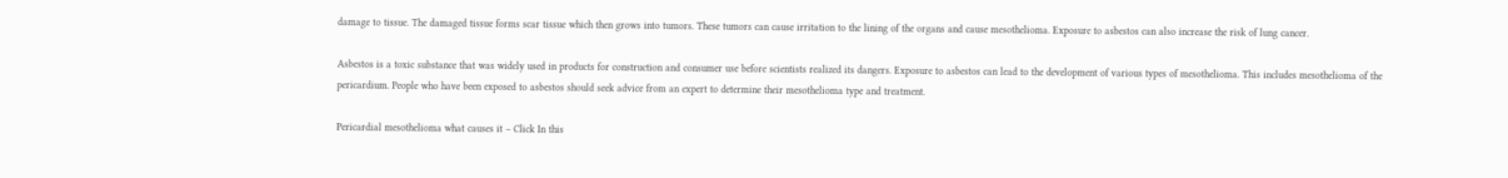damage to tissue. The damaged tissue forms scar tissue which then grows into tumors. These tumors can cause irritation to the lining of the organs and cause mesothelioma. Exposure to asbestos can also increase the risk of lung cancer.

Asbestos is a toxic substance that was widely used in products for construction and consumer use before scientists realized its dangers. Exposure to asbestos can lead to the development of various types of mesothelioma. This includes mesothelioma of the pericardium. People who have been exposed to asbestos should seek advice from an expert to determine their mesothelioma type and treatment.

Pericardial mesothelioma what causes it – Click In this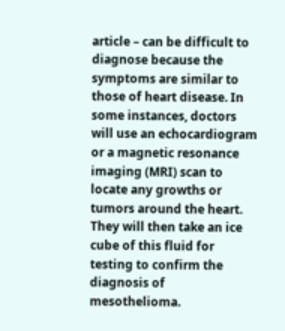article – can be difficult to diagnose because the symptoms are similar to those of heart disease. In some instances, doctors will use an echocardiogram or a magnetic resonance imaging (MRI) scan to locate any growths or tumors around the heart. They will then take an ice cube of this fluid for testing to confirm the diagnosis of mesothelioma.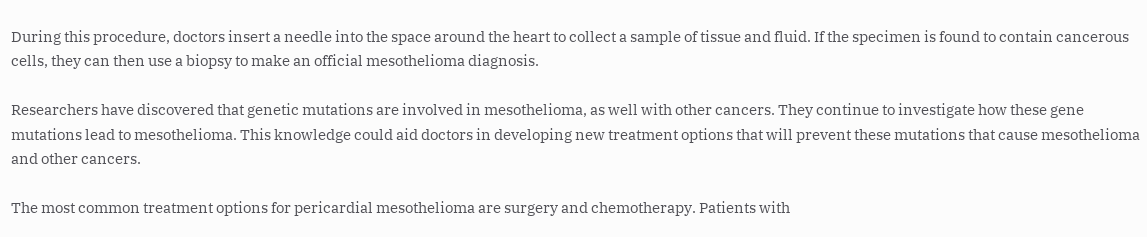During this procedure, doctors insert a needle into the space around the heart to collect a sample of tissue and fluid. If the specimen is found to contain cancerous cells, they can then use a biopsy to make an official mesothelioma diagnosis.

Researchers have discovered that genetic mutations are involved in mesothelioma, as well with other cancers. They continue to investigate how these gene mutations lead to mesothelioma. This knowledge could aid doctors in developing new treatment options that will prevent these mutations that cause mesothelioma and other cancers.

The most common treatment options for pericardial mesothelioma are surgery and chemotherapy. Patients with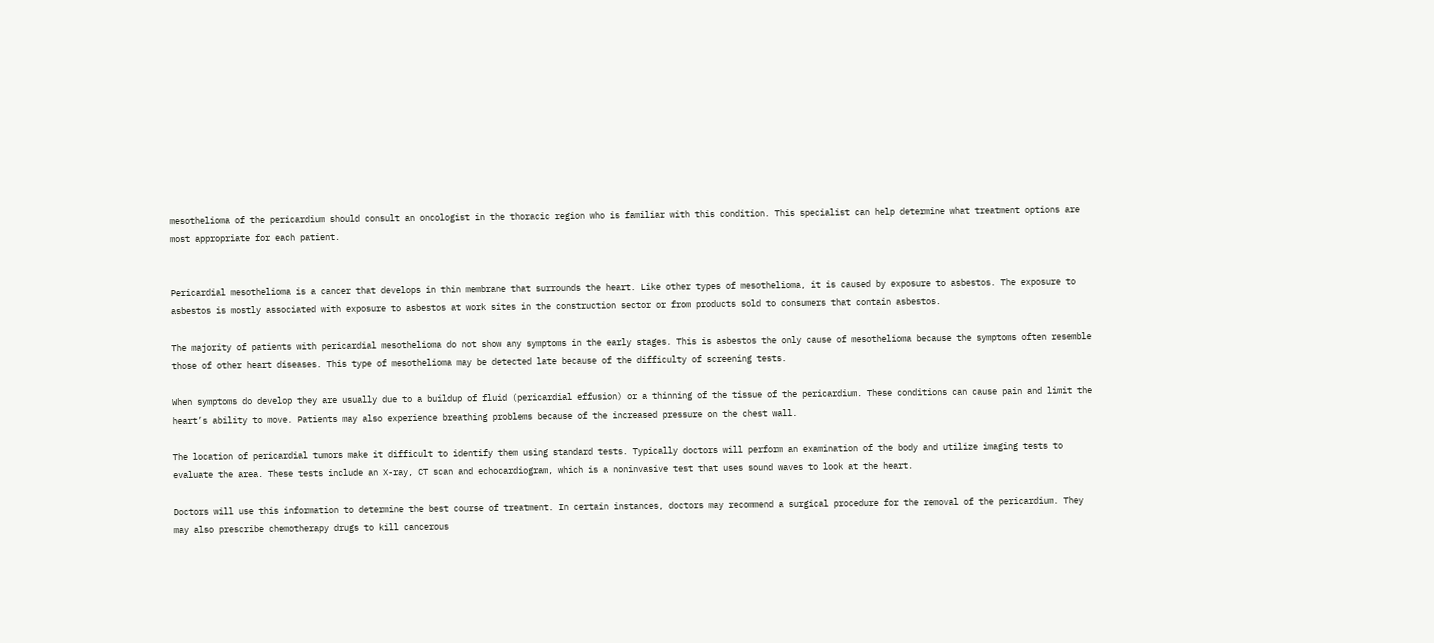mesothelioma of the pericardium should consult an oncologist in the thoracic region who is familiar with this condition. This specialist can help determine what treatment options are most appropriate for each patient.


Pericardial mesothelioma is a cancer that develops in thin membrane that surrounds the heart. Like other types of mesothelioma, it is caused by exposure to asbestos. The exposure to asbestos is mostly associated with exposure to asbestos at work sites in the construction sector or from products sold to consumers that contain asbestos.

The majority of patients with pericardial mesothelioma do not show any symptoms in the early stages. This is asbestos the only cause of mesothelioma because the symptoms often resemble those of other heart diseases. This type of mesothelioma may be detected late because of the difficulty of screening tests.

When symptoms do develop they are usually due to a buildup of fluid (pericardial effusion) or a thinning of the tissue of the pericardium. These conditions can cause pain and limit the heart’s ability to move. Patients may also experience breathing problems because of the increased pressure on the chest wall.

The location of pericardial tumors make it difficult to identify them using standard tests. Typically doctors will perform an examination of the body and utilize imaging tests to evaluate the area. These tests include an X-ray, CT scan and echocardiogram, which is a noninvasive test that uses sound waves to look at the heart.

Doctors will use this information to determine the best course of treatment. In certain instances, doctors may recommend a surgical procedure for the removal of the pericardium. They may also prescribe chemotherapy drugs to kill cancerous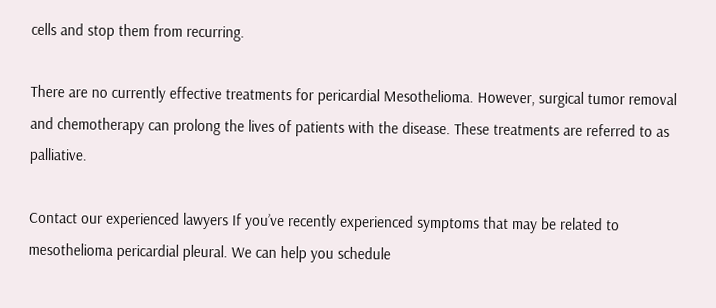cells and stop them from recurring.

There are no currently effective treatments for pericardial Mesothelioma. However, surgical tumor removal and chemotherapy can prolong the lives of patients with the disease. These treatments are referred to as palliative.

Contact our experienced lawyers If you’ve recently experienced symptoms that may be related to mesothelioma pericardial pleural. We can help you schedule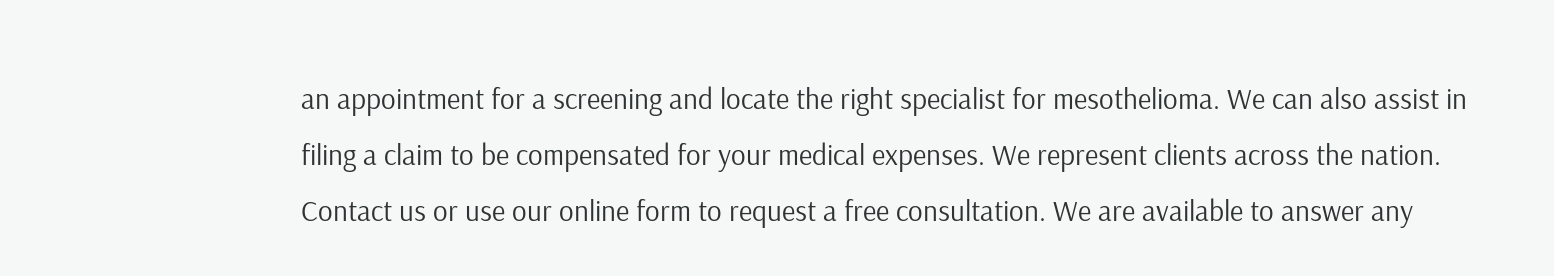an appointment for a screening and locate the right specialist for mesothelioma. We can also assist in filing a claim to be compensated for your medical expenses. We represent clients across the nation. Contact us or use our online form to request a free consultation. We are available to answer any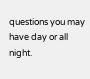questions you may have day or all night.